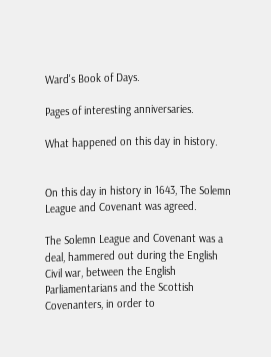Ward's Book of Days.

Pages of interesting anniversaries.

What happened on this day in history.


On this day in history in 1643, The Solemn League and Covenant was agreed.

The Solemn League and Covenant was a deal, hammered out during the English Civil war, between the English Parliamentarians and the Scottish Covenanters, in order to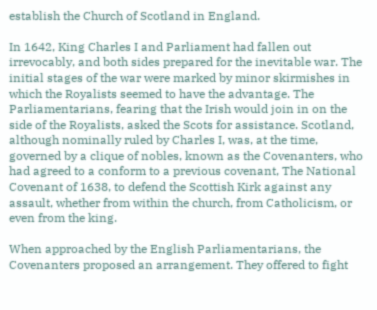establish the Church of Scotland in England.

In 1642, King Charles I and Parliament had fallen out irrevocably, and both sides prepared for the inevitable war. The initial stages of the war were marked by minor skirmishes in which the Royalists seemed to have the advantage. The Parliamentarians, fearing that the Irish would join in on the side of the Royalists, asked the Scots for assistance. Scotland, although nominally ruled by Charles I, was, at the time, governed by a clique of nobles, known as the Covenanters, who had agreed to a conform to a previous covenant, The National Covenant of 1638, to defend the Scottish Kirk against any assault, whether from within the church, from Catholicism, or even from the king.

When approached by the English Parliamentarians, the Covenanters proposed an arrangement. They offered to fight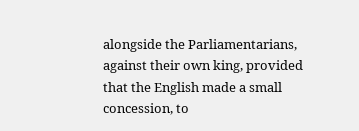alongside the Parliamentarians, against their own king, provided that the English made a small concession, to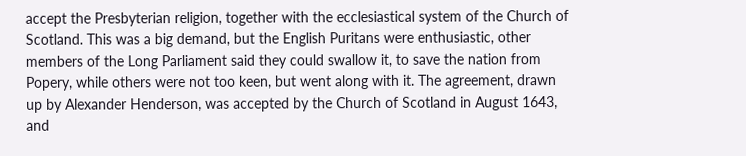accept the Presbyterian religion, together with the ecclesiastical system of the Church of Scotland. This was a big demand, but the English Puritans were enthusiastic, other members of the Long Parliament said they could swallow it, to save the nation from Popery, while others were not too keen, but went along with it. The agreement, drawn up by Alexander Henderson, was accepted by the Church of Scotland in August 1643, and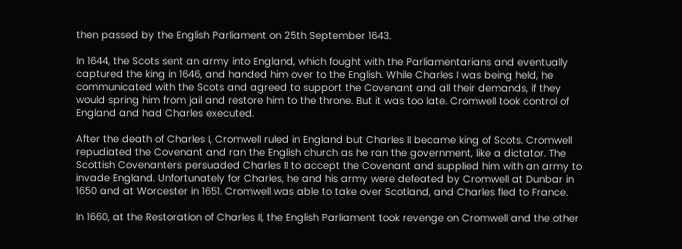then passed by the English Parliament on 25th September 1643.

In 1644, the Scots sent an army into England, which fought with the Parliamentarians and eventually captured the king in 1646, and handed him over to the English. While Charles I was being held, he communicated with the Scots and agreed to support the Covenant and all their demands, if they would spring him from jail and restore him to the throne. But it was too late. Cromwell took control of England and had Charles executed.

After the death of Charles I, Cromwell ruled in England but Charles II became king of Scots. Cromwell repudiated the Covenant and ran the English church as he ran the government, like a dictator. The Scottish Covenanters persuaded Charles II to accept the Covenant and supplied him with an army to invade England. Unfortunately for Charles, he and his army were defeated by Cromwell at Dunbar in 1650 and at Worcester in 1651. Cromwell was able to take over Scotland, and Charles fled to France.

In 1660, at the Restoration of Charles II, the English Parliament took revenge on Cromwell and the other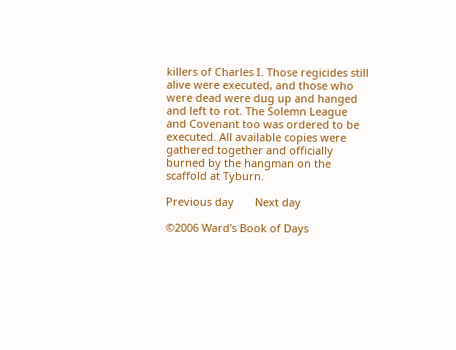killers of Charles I. Those regicides still alive were executed, and those who were dead were dug up and hanged and left to rot. The Solemn League and Covenant too was ordered to be executed. All available copies were gathered together and officially burned by the hangman on the scaffold at Tyburn.

Previous day       Next day

©2006 Ward’s Book of Days